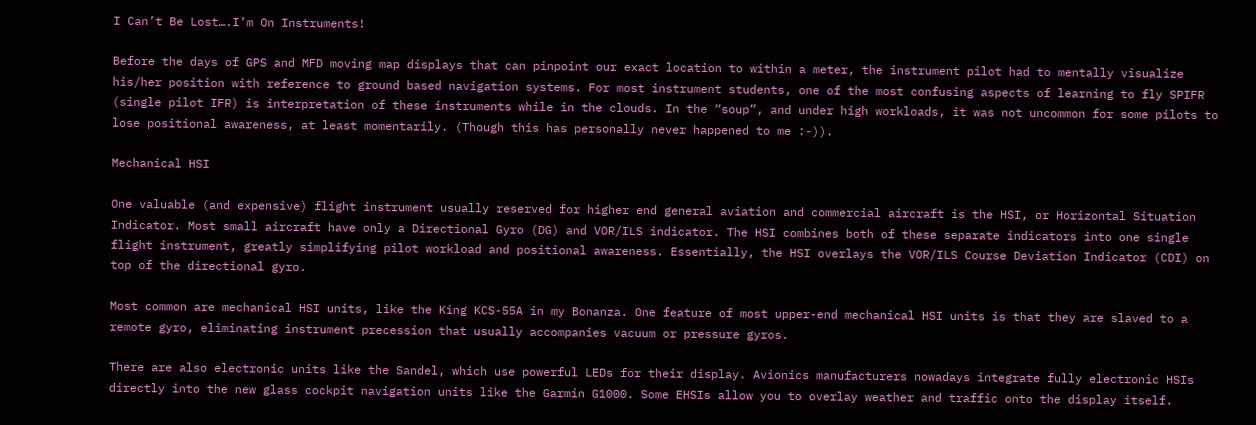I Can’t Be Lost….I’m On Instruments!

Before the days of GPS and MFD moving map displays that can pinpoint our exact location to within a meter, the instrument pilot had to mentally visualize his/her position with reference to ground based navigation systems. For most instrument students, one of the most confusing aspects of learning to fly SPIFR (single pilot IFR) is interpretation of these instruments while in the clouds. In the “soup”, and under high workloads, it was not uncommon for some pilots to lose positional awareness, at least momentarily. (Though this has personally never happened to me :-)).

Mechanical HSI

One valuable (and expensive) flight instrument usually reserved for higher end general aviation and commercial aircraft is the HSI, or Horizontal Situation Indicator. Most small aircraft have only a Directional Gyro (DG) and VOR/ILS indicator. The HSI combines both of these separate indicators into one single flight instrument, greatly simplifying pilot workload and positional awareness. Essentially, the HSI overlays the VOR/ILS Course Deviation Indicator (CDI) on top of the directional gyro.

Most common are mechanical HSI units, like the King KCS-55A in my Bonanza. One feature of most upper-end mechanical HSI units is that they are slaved to a remote gyro, eliminating instrument precession that usually accompanies vacuum or pressure gyros.

There are also electronic units like the Sandel, which use powerful LEDs for their display. Avionics manufacturers nowadays integrate fully electronic HSIs directly into the new glass cockpit navigation units like the Garmin G1000. Some EHSIs allow you to overlay weather and traffic onto the display itself.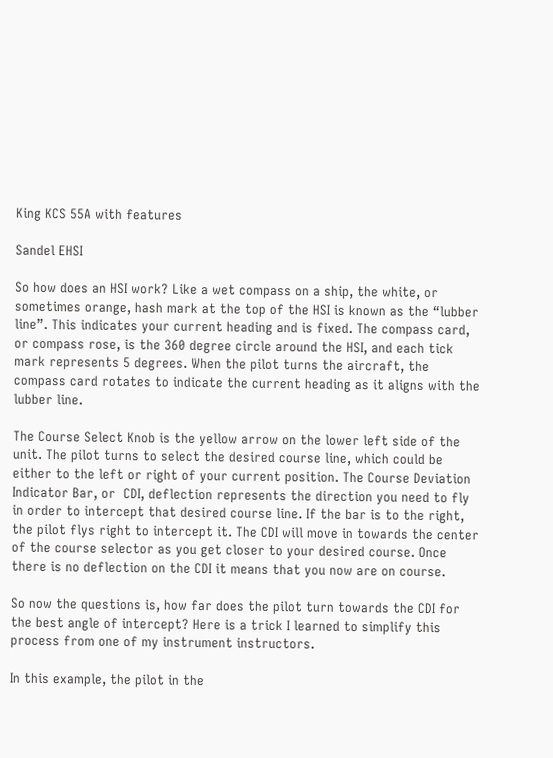King KCS 55A with features

Sandel EHSI

So how does an HSI work? Like a wet compass on a ship, the white, or sometimes orange, hash mark at the top of the HSI is known as the “lubber line”. This indicates your current heading and is fixed. The compass card, or compass rose, is the 360 degree circle around the HSI, and each tick mark represents 5 degrees. When the pilot turns the aircraft, the compass card rotates to indicate the current heading as it aligns with the lubber line.

The Course Select Knob is the yellow arrow on the lower left side of the unit. The pilot turns to select the desired course line, which could be either to the left or right of your current position. The Course Deviation Indicator Bar, or  CDI, deflection represents the direction you need to fly in order to intercept that desired course line. If the bar is to the right, the pilot flys right to intercept it. The CDI will move in towards the center of the course selector as you get closer to your desired course. Once there is no deflection on the CDI it means that you now are on course.

So now the questions is, how far does the pilot turn towards the CDI for the best angle of intercept? Here is a trick I learned to simplify this process from one of my instrument instructors.

In this example, the pilot in the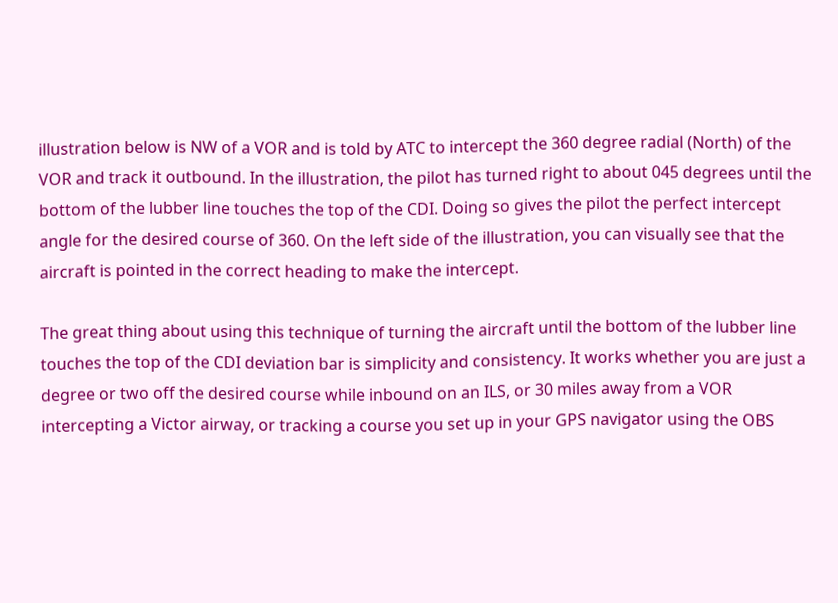illustration below is NW of a VOR and is told by ATC to intercept the 360 degree radial (North) of the VOR and track it outbound. In the illustration, the pilot has turned right to about 045 degrees until the bottom of the lubber line touches the top of the CDI. Doing so gives the pilot the perfect intercept angle for the desired course of 360. On the left side of the illustration, you can visually see that the aircraft is pointed in the correct heading to make the intercept.

The great thing about using this technique of turning the aircraft until the bottom of the lubber line touches the top of the CDI deviation bar is simplicity and consistency. It works whether you are just a degree or two off the desired course while inbound on an ILS, or 30 miles away from a VOR intercepting a Victor airway, or tracking a course you set up in your GPS navigator using the OBS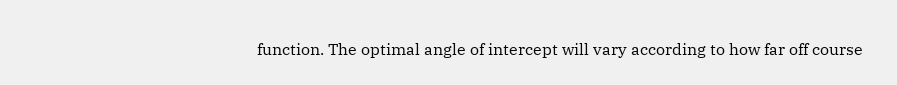function. The optimal angle of intercept will vary according to how far off course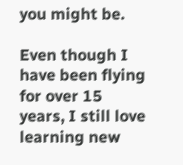you might be.

Even though I have been flying for over 15 years, I still love learning new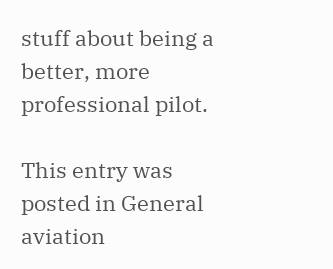stuff about being a better, more professional pilot.

This entry was posted in General aviation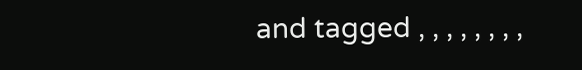and tagged , , , , , , , ,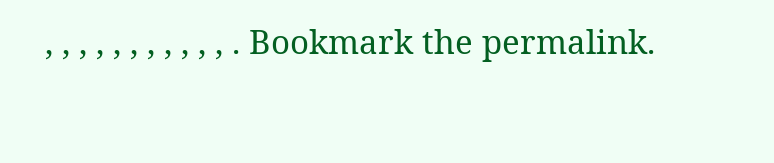, , , , , , , , , , , . Bookmark the permalink.